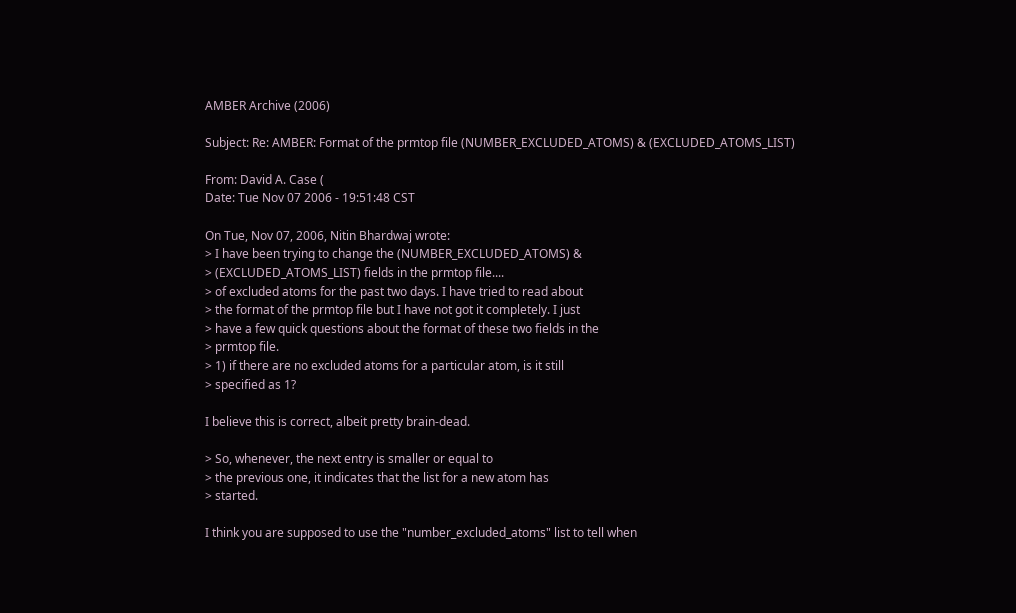AMBER Archive (2006)

Subject: Re: AMBER: Format of the prmtop file (NUMBER_EXCLUDED_ATOMS) & (EXCLUDED_ATOMS_LIST)

From: David A. Case (
Date: Tue Nov 07 2006 - 19:51:48 CST

On Tue, Nov 07, 2006, Nitin Bhardwaj wrote:
> I have been trying to change the (NUMBER_EXCLUDED_ATOMS) &
> (EXCLUDED_ATOMS_LIST) fields in the prmtop file....
> of excluded atoms for the past two days. I have tried to read about
> the format of the prmtop file but I have not got it completely. I just
> have a few quick questions about the format of these two fields in the
> prmtop file.
> 1) if there are no excluded atoms for a particular atom, is it still
> specified as 1?

I believe this is correct, albeit pretty brain-dead.

> So, whenever, the next entry is smaller or equal to
> the previous one, it indicates that the list for a new atom has
> started.

I think you are supposed to use the "number_excluded_atoms" list to tell when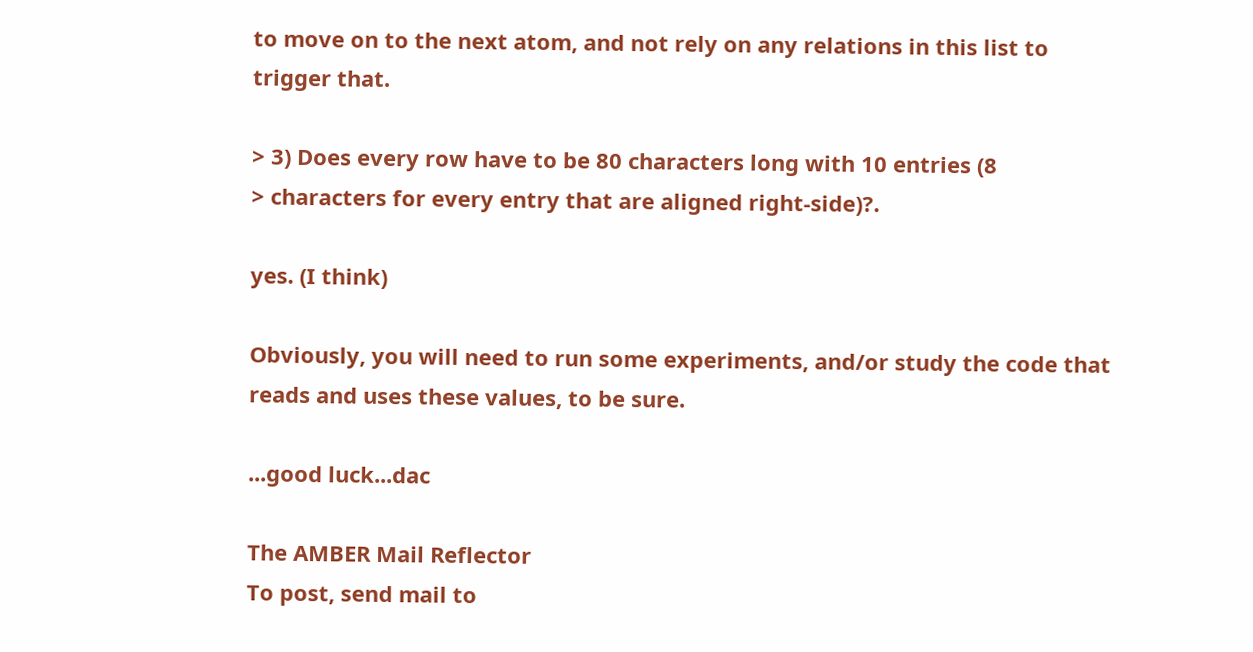to move on to the next atom, and not rely on any relations in this list to
trigger that.

> 3) Does every row have to be 80 characters long with 10 entries (8
> characters for every entry that are aligned right-side)?.

yes. (I think)

Obviously, you will need to run some experiments, and/or study the code that
reads and uses these values, to be sure.

...good luck...dac

The AMBER Mail Reflector
To post, send mail to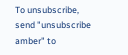To unsubscribe, send "unsubscribe amber" to